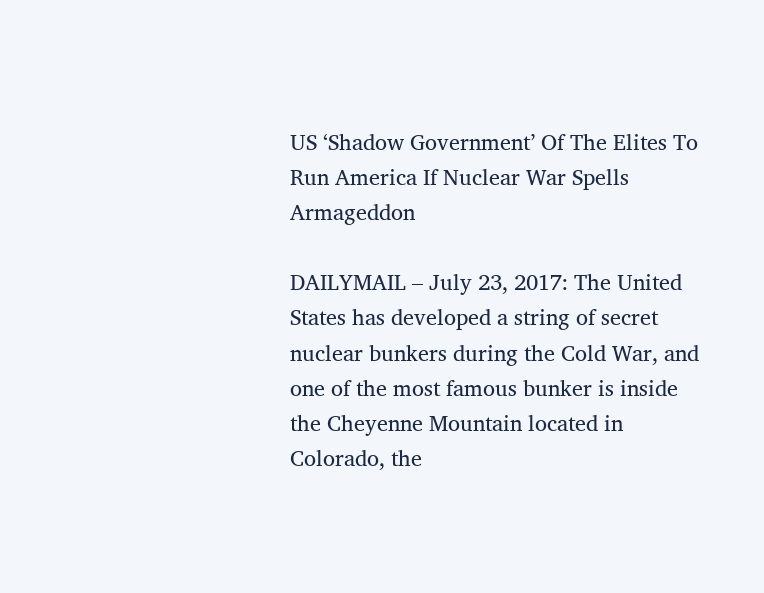US ‘Shadow Government’ Of The Elites To Run America If Nuclear War Spells Armageddon

DAILYMAIL – July 23, 2017: The United States has developed a string of secret nuclear bunkers during the Cold War, and one of the most famous bunker is inside the Cheyenne Mountain located in Colorado, the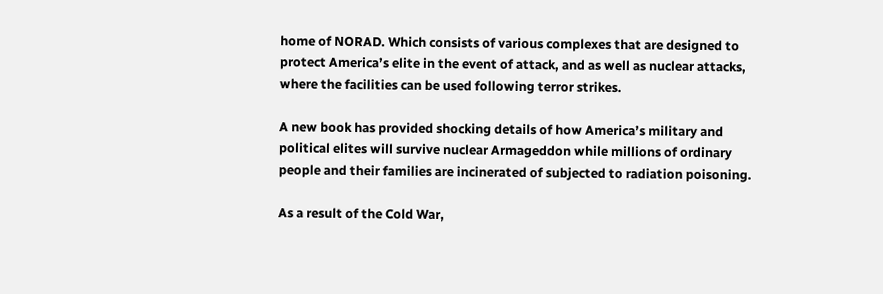home of NORAD. Which consists of various complexes that are designed to protect America’s elite in the event of attack, and as well as nuclear attacks, where the facilities can be used following terror strikes.

A new book has provided shocking details of how America’s military and political elites will survive nuclear Armageddon while millions of ordinary people and their families are incinerated of subjected to radiation poisoning.

As a result of the Cold War,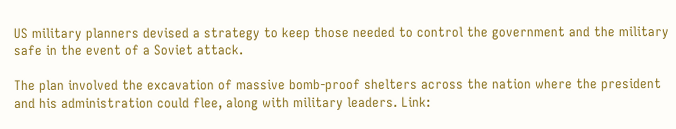US military planners devised a strategy to keep those needed to control the government and the military safe in the event of a Soviet attack.

The plan involved the excavation of massive bomb-proof shelters across the nation where the president and his administration could flee, along with military leaders. Link: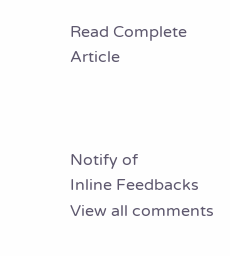Read Complete Article



Notify of
Inline Feedbacks
View all comments